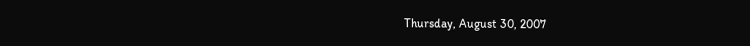Thursday, August 30, 2007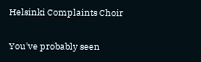Helsinki Complaints Choir

You've probably seen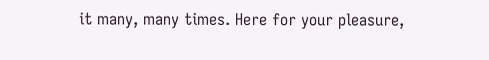it many, many times. Here for your pleasure,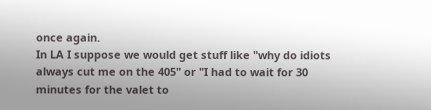once again.
In LA I suppose we would get stuff like "why do idiots always cut me on the 405" or "I had to wait for 30 minutes for the valet to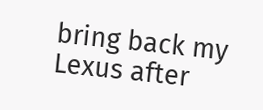bring back my Lexus after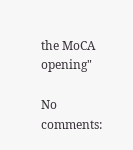the MoCA opening"

No comments: